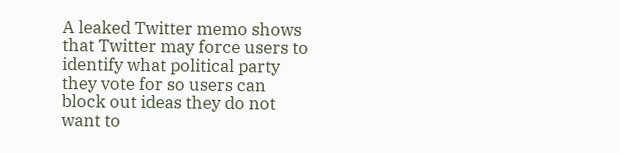A leaked Twitter memo shows that Twitter may force users to identify what political party they vote for so users can block out ideas they do not want to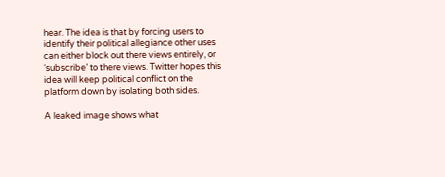hear. The idea is that by forcing users to identify their political allegiance other uses can either block out there views entirely, or ‘subscribe’ to there views. Twitter hopes this idea will keep political conflict on the platform down by isolating both sides.

A leaked image shows what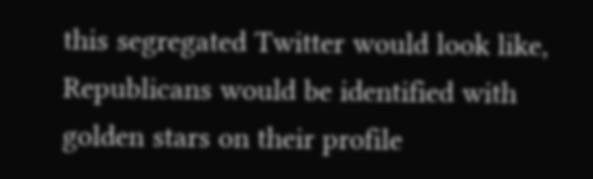this segregated Twitter would look like, Republicans would be identified with golden stars on their profile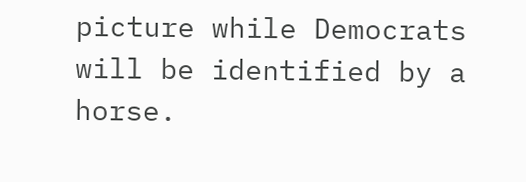picture while Democrats will be identified by a horse.